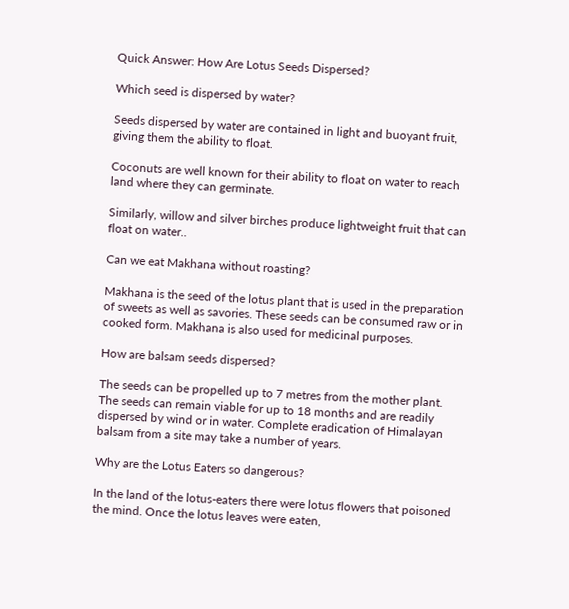Quick Answer: How Are Lotus Seeds Dispersed?

Which seed is dispersed by water?

Seeds dispersed by water are contained in light and buoyant fruit, giving them the ability to float.

Coconuts are well known for their ability to float on water to reach land where they can germinate.

Similarly, willow and silver birches produce lightweight fruit that can float on water..

Can we eat Makhana without roasting?

Makhana is the seed of the lotus plant that is used in the preparation of sweets as well as savories. These seeds can be consumed raw or in cooked form. Makhana is also used for medicinal purposes.

How are balsam seeds dispersed?

The seeds can be propelled up to 7 metres from the mother plant. The seeds can remain viable for up to 18 months and are readily dispersed by wind or in water. Complete eradication of Himalayan balsam from a site may take a number of years.

Why are the Lotus Eaters so dangerous?

In the land of the lotus-eaters there were lotus flowers that poisoned the mind. Once the lotus leaves were eaten,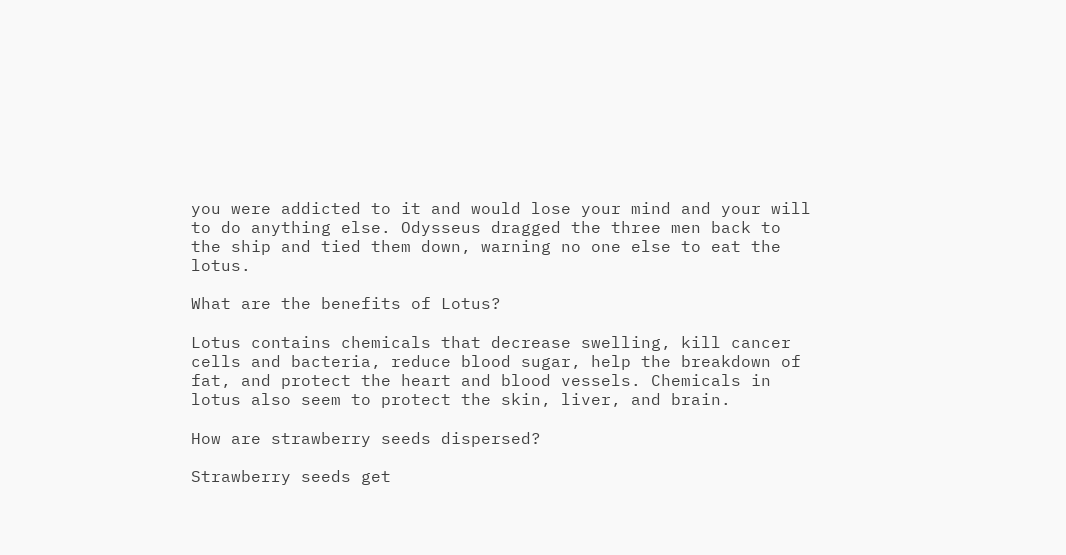you were addicted to it and would lose your mind and your will to do anything else. Odysseus dragged the three men back to the ship and tied them down, warning no one else to eat the lotus.

What are the benefits of Lotus?

Lotus contains chemicals that decrease swelling, kill cancer cells and bacteria, reduce blood sugar, help the breakdown of fat, and protect the heart and blood vessels. Chemicals in lotus also seem to protect the skin, liver, and brain.

How are strawberry seeds dispersed?

Strawberry seeds get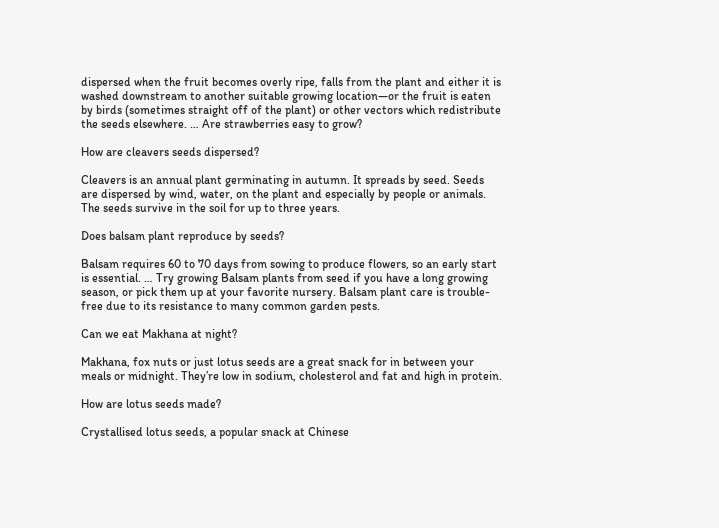dispersed when the fruit becomes overly ripe, falls from the plant and either it is washed downstream to another suitable growing location—or the fruit is eaten by birds (sometimes straight off of the plant) or other vectors which redistribute the seeds elsewhere. … Are strawberries easy to grow?

How are cleavers seeds dispersed?

Cleavers is an annual plant germinating in autumn. It spreads by seed. Seeds are dispersed by wind, water, on the plant and especially by people or animals. The seeds survive in the soil for up to three years.

Does balsam plant reproduce by seeds?

Balsam requires 60 to 70 days from sowing to produce flowers, so an early start is essential. … Try growing Balsam plants from seed if you have a long growing season, or pick them up at your favorite nursery. Balsam plant care is trouble-free due to its resistance to many common garden pests.

Can we eat Makhana at night?

Makhana, fox nuts or just lotus seeds are a great snack for in between your meals or midnight. They’re low in sodium, cholesterol and fat and high in protein.

How are lotus seeds made?

Crystallised lotus seeds, a popular snack at Chinese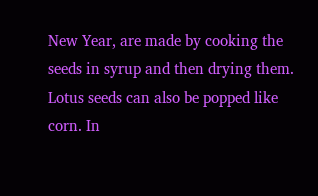New Year, are made by cooking the seeds in syrup and then drying them. Lotus seeds can also be popped like corn. In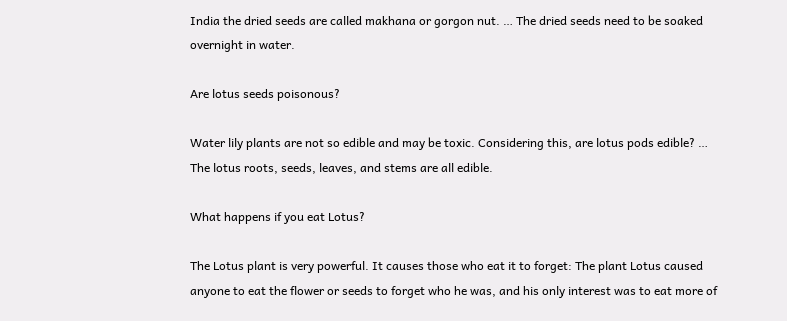India the dried seeds are called makhana or gorgon nut. … The dried seeds need to be soaked overnight in water.

Are lotus seeds poisonous?

Water lily plants are not so edible and may be toxic. Considering this, are lotus pods edible? … The lotus roots, seeds, leaves, and stems are all edible.

What happens if you eat Lotus?

The Lotus plant is very powerful. It causes those who eat it to forget: The plant Lotus caused anyone to eat the flower or seeds to forget who he was, and his only interest was to eat more of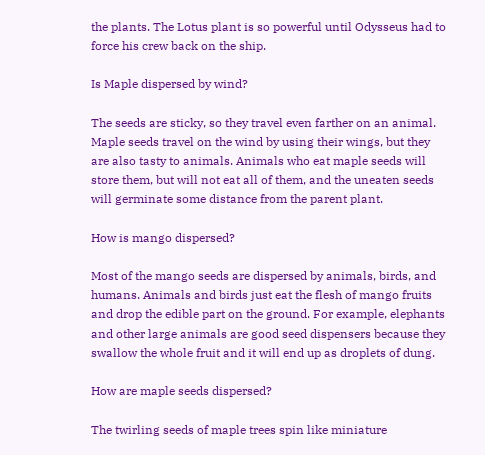the plants. The Lotus plant is so powerful until Odysseus had to force his crew back on the ship.

Is Maple dispersed by wind?

The seeds are sticky, so they travel even farther on an animal. Maple seeds travel on the wind by using their wings, but they are also tasty to animals. Animals who eat maple seeds will store them, but will not eat all of them, and the uneaten seeds will germinate some distance from the parent plant.

How is mango dispersed?

Most of the mango seeds are dispersed by animals, birds, and humans. Animals and birds just eat the flesh of mango fruits and drop the edible part on the ground. For example, elephants and other large animals are good seed dispensers because they swallow the whole fruit and it will end up as droplets of dung.

How are maple seeds dispersed?

The twirling seeds of maple trees spin like miniature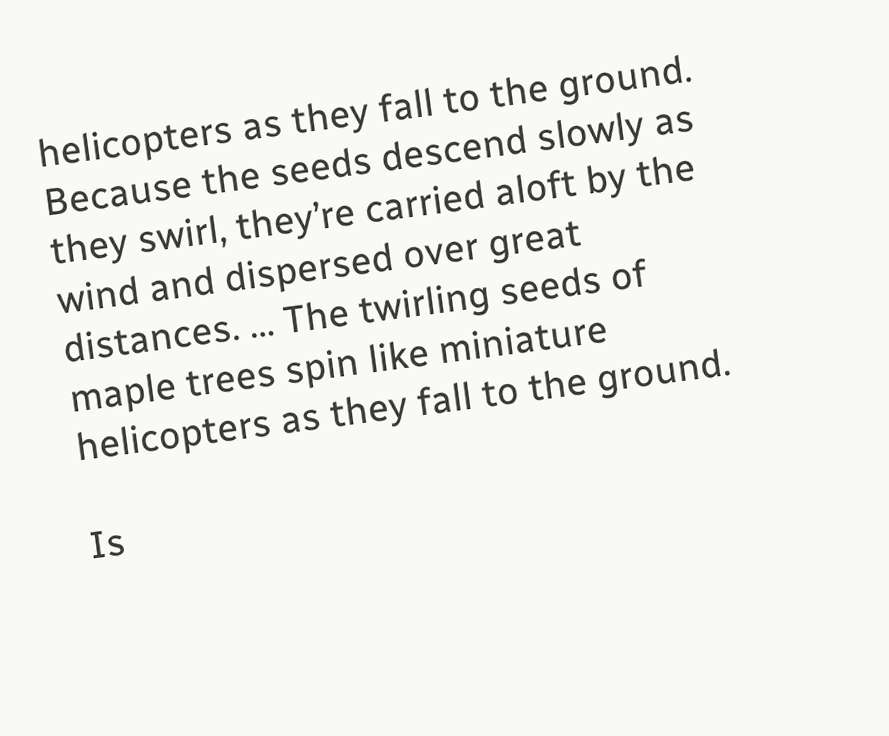helicopters as they fall to the ground. Because the seeds descend slowly as they swirl, they’re carried aloft by the wind and dispersed over great distances. … The twirling seeds of maple trees spin like miniature helicopters as they fall to the ground.

Is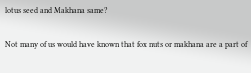lotus seed and Makhana same?

Not many of us would have known that fox nuts or makhana are a part of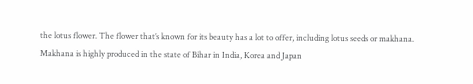the lotus flower. The flower that’s known for its beauty has a lot to offer, including lotus seeds or makhana. Makhana is highly produced in the state of Bihar in India, Korea and Japan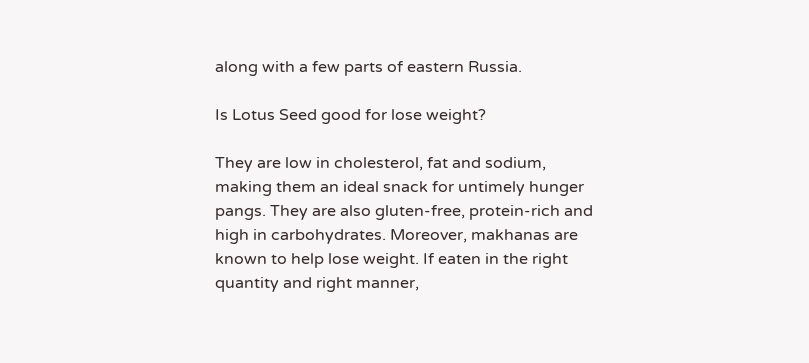along with a few parts of eastern Russia.

Is Lotus Seed good for lose weight?

They are low in cholesterol, fat and sodium, making them an ideal snack for untimely hunger pangs. They are also gluten-free, protein-rich and high in carbohydrates. Moreover, makhanas are known to help lose weight. If eaten in the right quantity and right manner,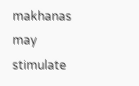makhanas may stimulate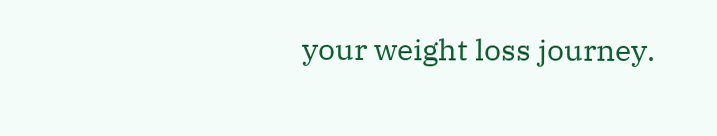your weight loss journey.